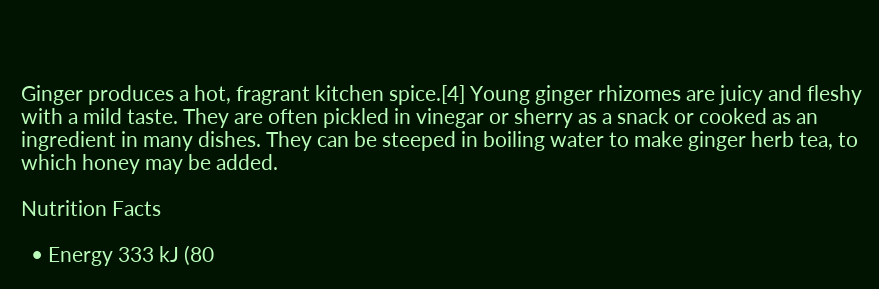Ginger produces a hot, fragrant kitchen spice.[4] Young ginger rhizomes are juicy and fleshy with a mild taste. They are often pickled in vinegar or sherry as a snack or cooked as an ingredient in many dishes. They can be steeped in boiling water to make ginger herb tea, to which honey may be added.

Nutrition Facts

  • Energy 333 kJ (80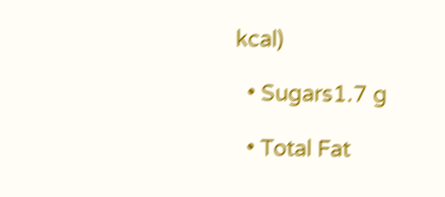kcal)

  • Sugars1.7 g

  • Total Fat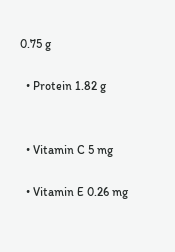0.75 g

  • Protein 1.82 g


  • Vitamin C 5 mg

  • Vitamin E 0.26 mg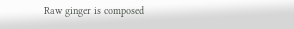Raw ginger is composed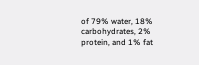of 79% water, 18% carbohydrates, 2% protein, and 1% fat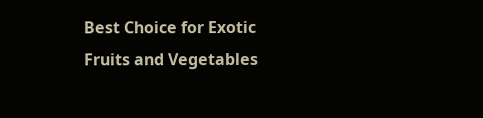Best Choice for Exotic Fruits and Vegetables